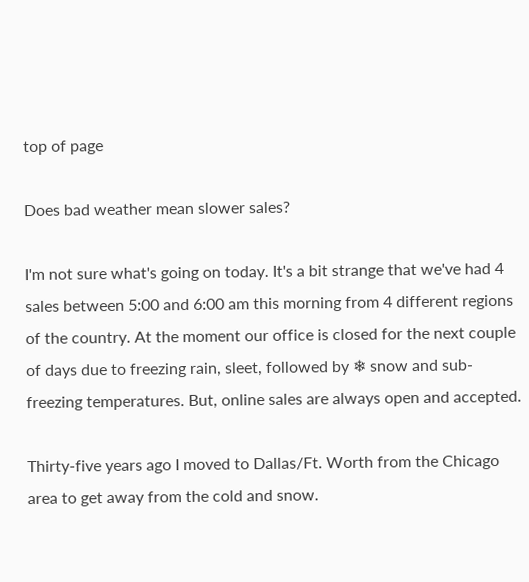top of page

Does bad weather mean slower sales?

I'm not sure what's going on today. It's a bit strange that we've had 4 sales between 5:00 and 6:00 am this morning from 4 different regions of the country. At the moment our office is closed for the next couple of days due to freezing rain, sleet, followed by ❄ snow and sub-freezing temperatures. But, online sales are always open and accepted.

Thirty-five years ago I moved to Dallas/Ft. Worth from the Chicago area to get away from the cold and snow.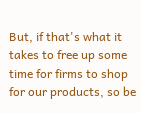But, if that's what it takes to free up some time for firms to shop for our products, so be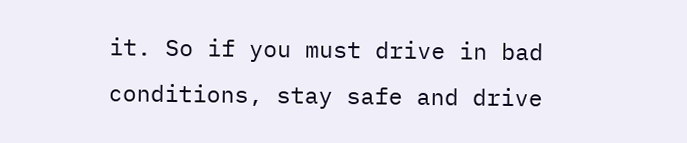it. So if you must drive in bad conditions, stay safe and drive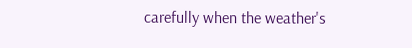carefully when the weather's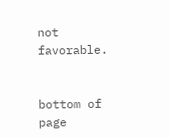not favorable.


bottom of page